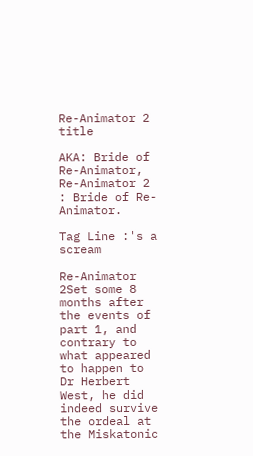Re-Animator 2 title

AKA: Bride of Re-Animator, Re-Animator 2 : Bride of Re-Animator.

Tag Line :'s a scream

Re-Animator 2Set some 8 months after the events of part 1, and contrary to what appeared to happen to Dr Herbert West, he did indeed survive the ordeal at the Miskatonic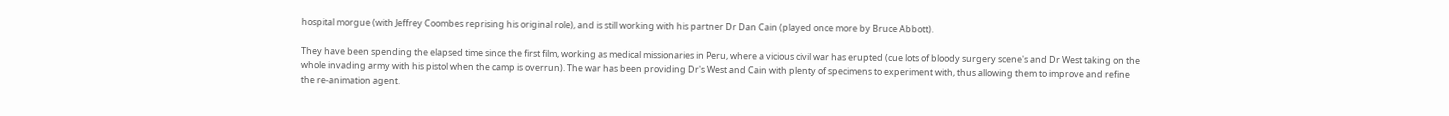hospital morgue (with Jeffrey Coombes reprising his original role), and is still working with his partner Dr Dan Cain (played once more by Bruce Abbott).

They have been spending the elapsed time since the first film, working as medical missionaries in Peru, where a vicious civil war has erupted (cue lots of bloody surgery scene's and Dr West taking on the whole invading army with his pistol when the camp is overrun). The war has been providing Dr's West and Cain with plenty of specimens to experiment with, thus allowing them to improve and refine the re-animation agent.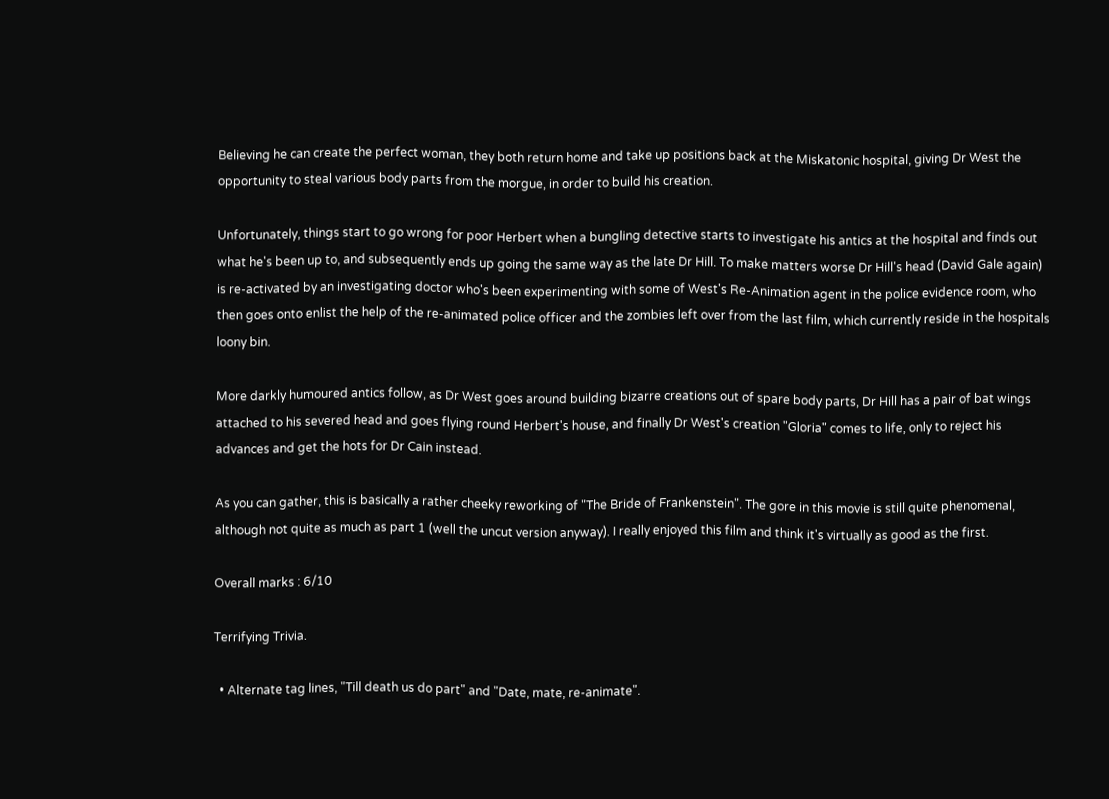Believing he can create the perfect woman, they both return home and take up positions back at the Miskatonic hospital, giving Dr West the opportunity to steal various body parts from the morgue, in order to build his creation.

Unfortunately, things start to go wrong for poor Herbert when a bungling detective starts to investigate his antics at the hospital and finds out what he's been up to, and subsequently ends up going the same way as the late Dr Hill. To make matters worse Dr Hill's head (David Gale again) is re-activated by an investigating doctor who's been experimenting with some of West's Re-Animation agent in the police evidence room, who then goes onto enlist the help of the re-animated police officer and the zombies left over from the last film, which currently reside in the hospitals loony bin.

More darkly humoured antics follow, as Dr West goes around building bizarre creations out of spare body parts, Dr Hill has a pair of bat wings attached to his severed head and goes flying round Herbert's house, and finally Dr West's creation "Gloria" comes to life, only to reject his advances and get the hots for Dr Cain instead.

As you can gather, this is basically a rather cheeky reworking of "The Bride of Frankenstein". The gore in this movie is still quite phenomenal, although not quite as much as part 1 (well the uncut version anyway). I really enjoyed this film and think it's virtually as good as the first.

Overall marks : 6/10

Terrifying Trivia.

  • Alternate tag lines, "Till death us do part" and "Date, mate, re-animate".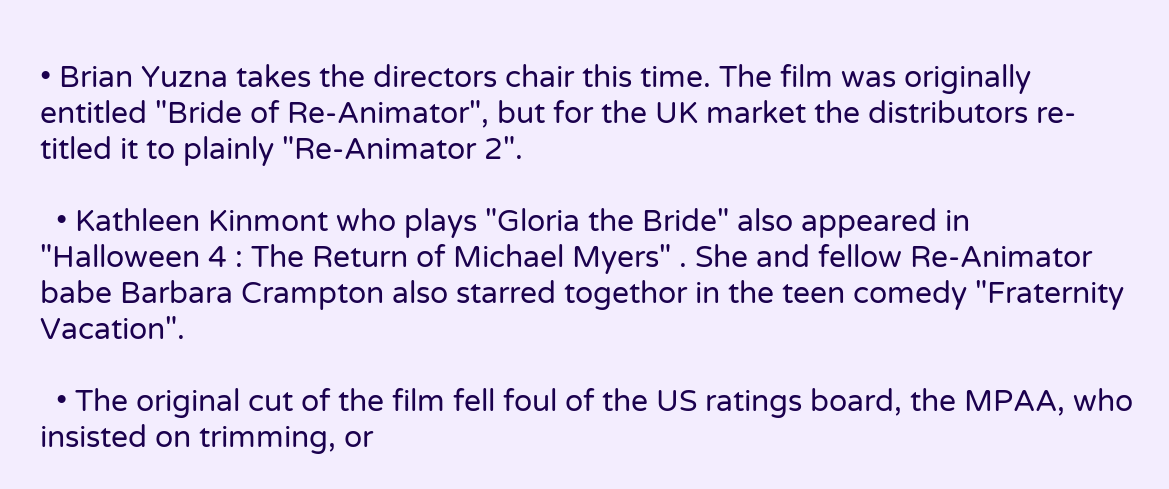• Brian Yuzna takes the directors chair this time. The film was originally entitled "Bride of Re-Animator", but for the UK market the distributors re-titled it to plainly "Re-Animator 2".

  • Kathleen Kinmont who plays "Gloria the Bride" also appeared in "Halloween 4 : The Return of Michael Myers" . She and fellow Re-Animator babe Barbara Crampton also starred togethor in the teen comedy "Fraternity Vacation".

  • The original cut of the film fell foul of the US ratings board, the MPAA, who insisted on trimming, or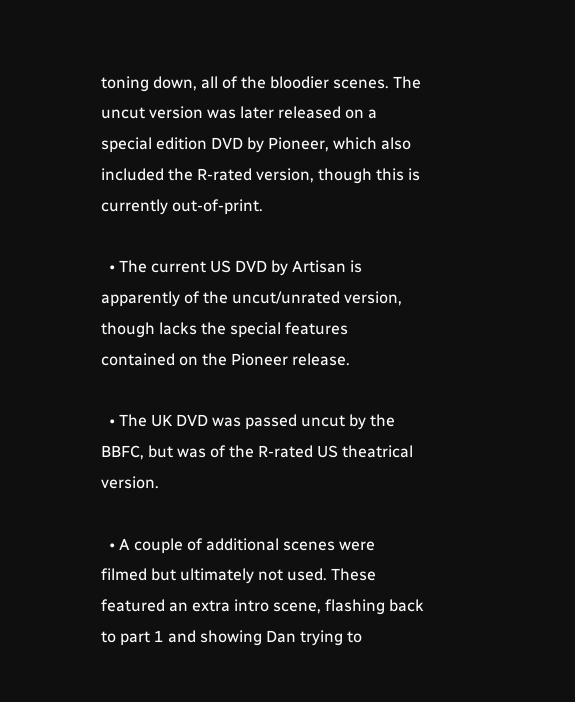toning down, all of the bloodier scenes. The uncut version was later released on a special edition DVD by Pioneer, which also included the R-rated version, though this is currently out-of-print.

  • The current US DVD by Artisan is apparently of the uncut/unrated version, though lacks the special features contained on the Pioneer release.

  • The UK DVD was passed uncut by the BBFC, but was of the R-rated US theatrical version.

  • A couple of additional scenes were filmed but ultimately not used. These featured an extra intro scene, flashing back to part 1 and showing Dan trying to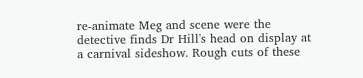re-animate Meg and scene were the detective finds Dr Hill's head on display at a carnival sideshow. Rough cuts of these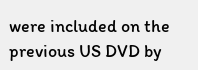were included on the previous US DVD by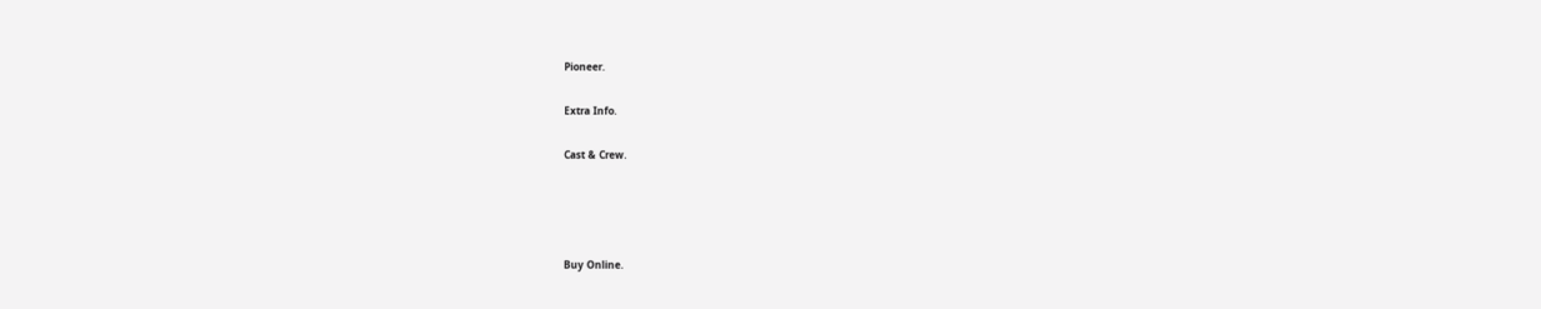Pioneer.

Extra Info.

Cast & Crew.




Buy Online.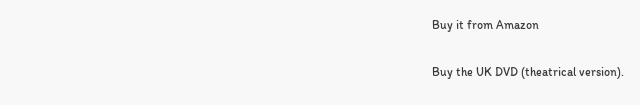Buy it from Amazon

Buy the UK DVD (theatrical version).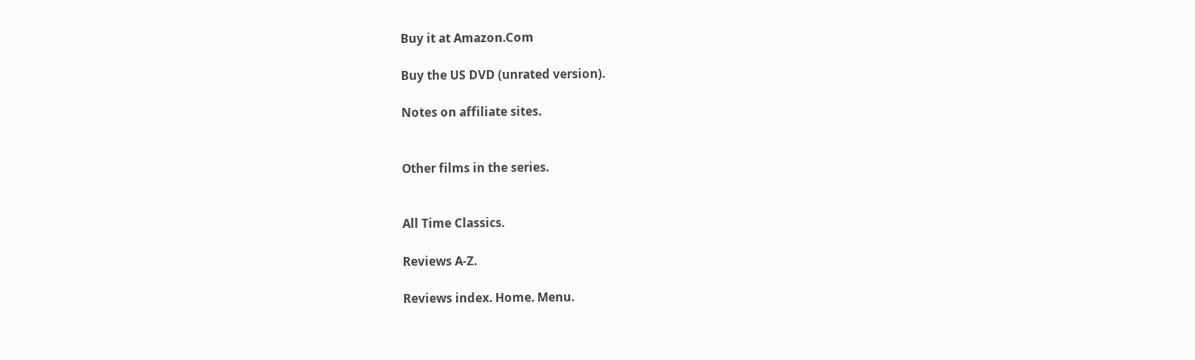Buy it at Amazon.Com

Buy the US DVD (unrated version).

Notes on affiliate sites.


Other films in the series.


All Time Classics.

Reviews A-Z.

Reviews index. Home. Menu.